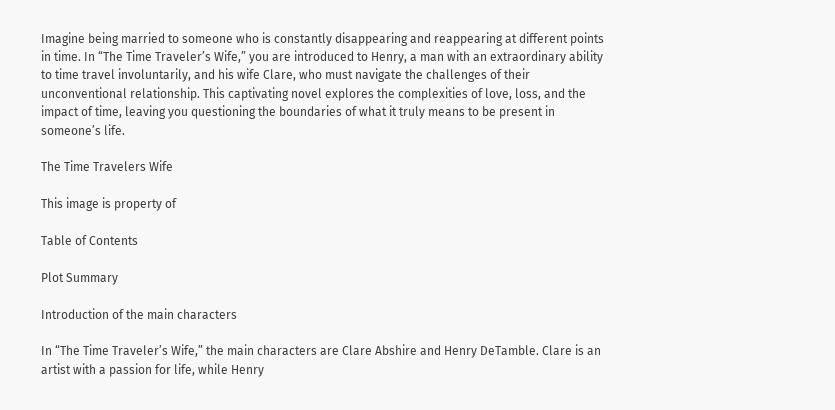Imagine being married to someone who is constantly disappearing and reappearing at different points in time. In “The Time Traveler’s Wife,” you are introduced to Henry, a man with an extraordinary ability to time travel involuntarily, and his wife Clare, who must navigate the challenges of their unconventional relationship. This captivating novel explores the complexities of love, loss, and the impact of time, leaving you questioning the boundaries of what it truly means to be present in someone’s life.

The Time Travelers Wife

This image is property of

Table of Contents

Plot Summary

Introduction of the main characters

In “The Time Traveler’s Wife,” the main characters are Clare Abshire and Henry DeTamble. Clare is an artist with a passion for life, while Henry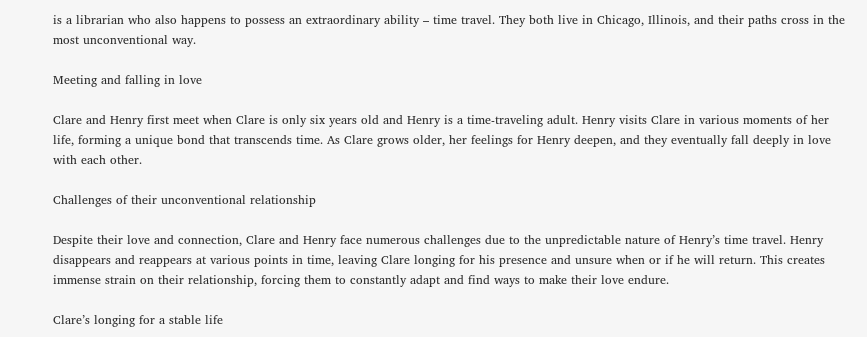is a librarian who also happens to possess an extraordinary ability – time travel. They both live in Chicago, Illinois, and their paths cross in the most unconventional way.

Meeting and falling in love

Clare and Henry first meet when Clare is only six years old and Henry is a time-traveling adult. Henry visits Clare in various moments of her life, forming a unique bond that transcends time. As Clare grows older, her feelings for Henry deepen, and they eventually fall deeply in love with each other.

Challenges of their unconventional relationship

Despite their love and connection, Clare and Henry face numerous challenges due to the unpredictable nature of Henry’s time travel. Henry disappears and reappears at various points in time, leaving Clare longing for his presence and unsure when or if he will return. This creates immense strain on their relationship, forcing them to constantly adapt and find ways to make their love endure.

Clare’s longing for a stable life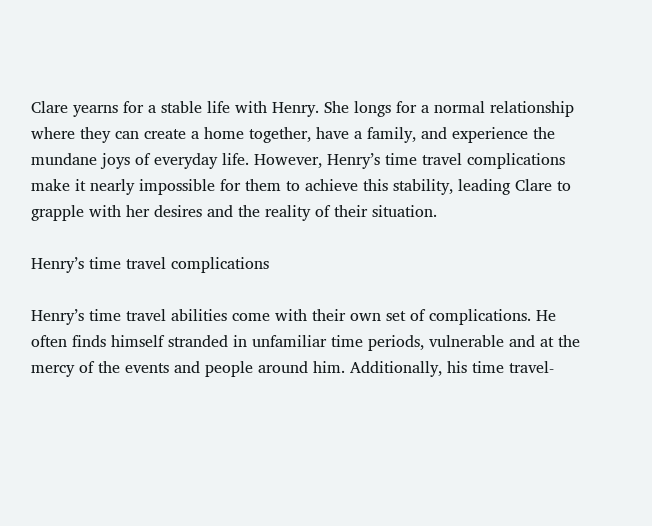Clare yearns for a stable life with Henry. She longs for a normal relationship where they can create a home together, have a family, and experience the mundane joys of everyday life. However, Henry’s time travel complications make it nearly impossible for them to achieve this stability, leading Clare to grapple with her desires and the reality of their situation.

Henry’s time travel complications

Henry’s time travel abilities come with their own set of complications. He often finds himself stranded in unfamiliar time periods, vulnerable and at the mercy of the events and people around him. Additionally, his time travel-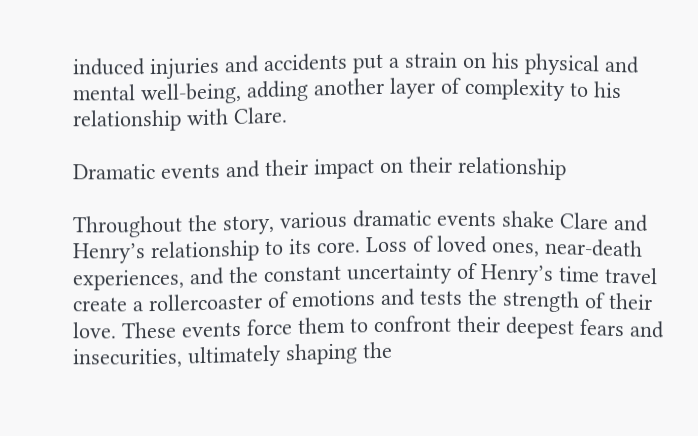induced injuries and accidents put a strain on his physical and mental well-being, adding another layer of complexity to his relationship with Clare.

Dramatic events and their impact on their relationship

Throughout the story, various dramatic events shake Clare and Henry’s relationship to its core. Loss of loved ones, near-death experiences, and the constant uncertainty of Henry’s time travel create a rollercoaster of emotions and tests the strength of their love. These events force them to confront their deepest fears and insecurities, ultimately shaping the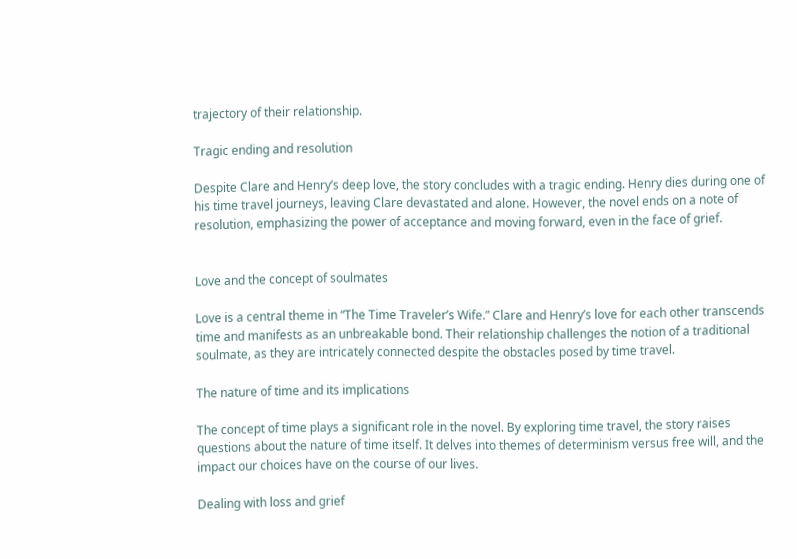trajectory of their relationship.

Tragic ending and resolution

Despite Clare and Henry’s deep love, the story concludes with a tragic ending. Henry dies during one of his time travel journeys, leaving Clare devastated and alone. However, the novel ends on a note of resolution, emphasizing the power of acceptance and moving forward, even in the face of grief.


Love and the concept of soulmates

Love is a central theme in “The Time Traveler’s Wife.” Clare and Henry’s love for each other transcends time and manifests as an unbreakable bond. Their relationship challenges the notion of a traditional soulmate, as they are intricately connected despite the obstacles posed by time travel.

The nature of time and its implications

The concept of time plays a significant role in the novel. By exploring time travel, the story raises questions about the nature of time itself. It delves into themes of determinism versus free will, and the impact our choices have on the course of our lives.

Dealing with loss and grief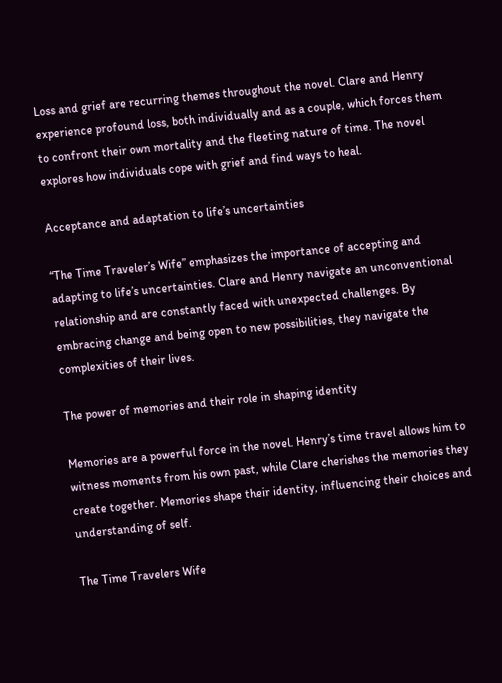Loss and grief are recurring themes throughout the novel. Clare and Henry experience profound loss, both individually and as a couple, which forces them to confront their own mortality and the fleeting nature of time. The novel explores how individuals cope with grief and find ways to heal.

Acceptance and adaptation to life’s uncertainties

“The Time Traveler’s Wife” emphasizes the importance of accepting and adapting to life’s uncertainties. Clare and Henry navigate an unconventional relationship and are constantly faced with unexpected challenges. By embracing change and being open to new possibilities, they navigate the complexities of their lives.

The power of memories and their role in shaping identity

Memories are a powerful force in the novel. Henry’s time travel allows him to witness moments from his own past, while Clare cherishes the memories they create together. Memories shape their identity, influencing their choices and understanding of self.

The Time Travelers Wife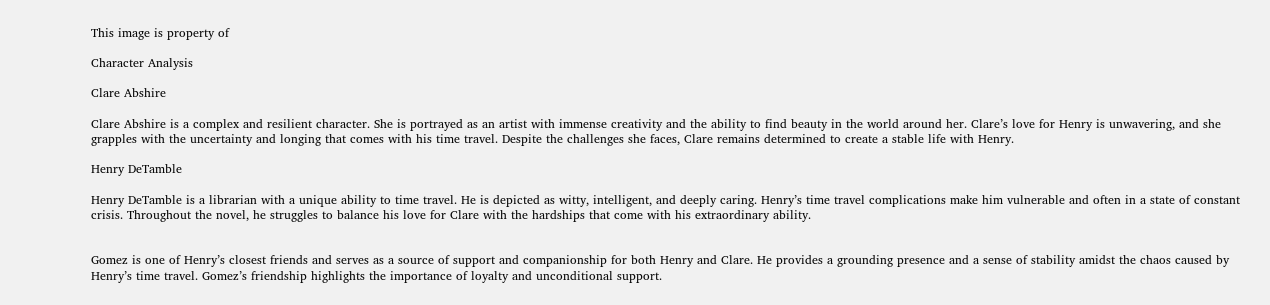This image is property of

Character Analysis

Clare Abshire

Clare Abshire is a complex and resilient character. She is portrayed as an artist with immense creativity and the ability to find beauty in the world around her. Clare’s love for Henry is unwavering, and she grapples with the uncertainty and longing that comes with his time travel. Despite the challenges she faces, Clare remains determined to create a stable life with Henry.

Henry DeTamble

Henry DeTamble is a librarian with a unique ability to time travel. He is depicted as witty, intelligent, and deeply caring. Henry’s time travel complications make him vulnerable and often in a state of constant crisis. Throughout the novel, he struggles to balance his love for Clare with the hardships that come with his extraordinary ability.


Gomez is one of Henry’s closest friends and serves as a source of support and companionship for both Henry and Clare. He provides a grounding presence and a sense of stability amidst the chaos caused by Henry’s time travel. Gomez’s friendship highlights the importance of loyalty and unconditional support.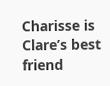Charisse is Clare’s best friend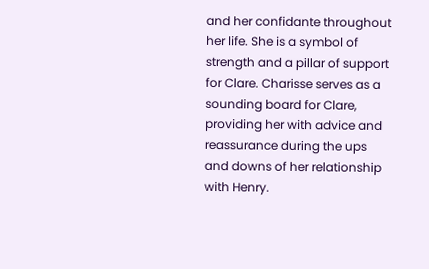and her confidante throughout her life. She is a symbol of strength and a pillar of support for Clare. Charisse serves as a sounding board for Clare, providing her with advice and reassurance during the ups and downs of her relationship with Henry.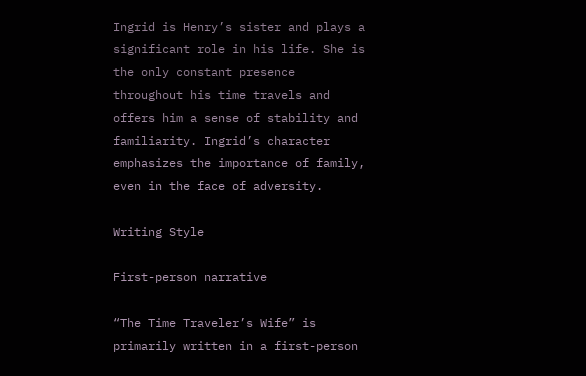Ingrid is Henry’s sister and plays a significant role in his life. She is the only constant presence throughout his time travels and offers him a sense of stability and familiarity. Ingrid’s character emphasizes the importance of family, even in the face of adversity.

Writing Style

First-person narrative

“The Time Traveler’s Wife” is primarily written in a first-person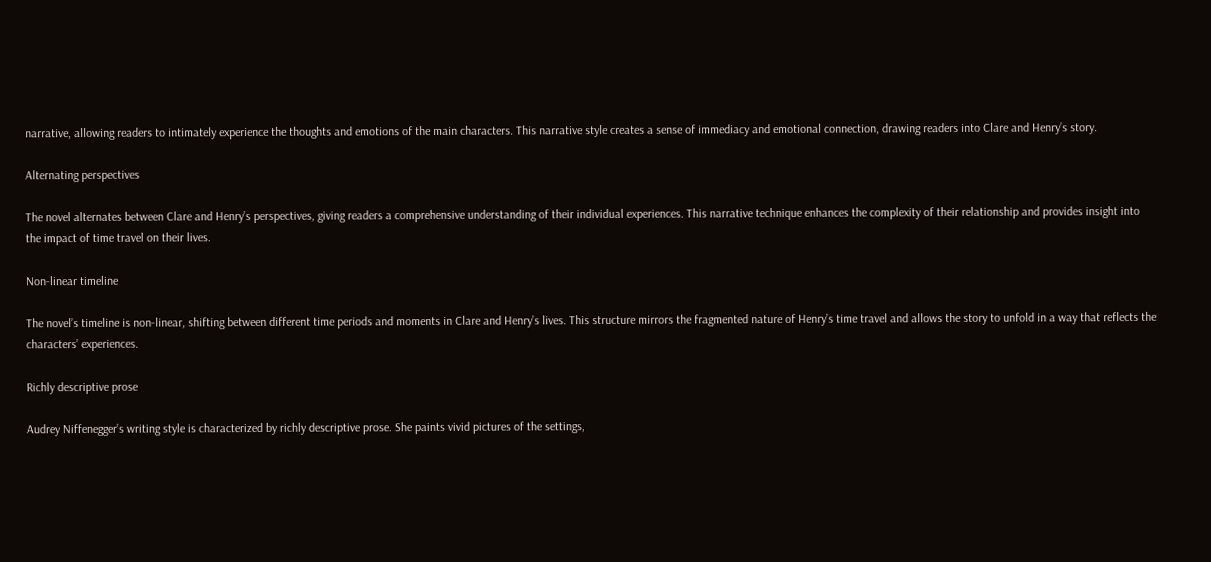narrative, allowing readers to intimately experience the thoughts and emotions of the main characters. This narrative style creates a sense of immediacy and emotional connection, drawing readers into Clare and Henry’s story.

Alternating perspectives

The novel alternates between Clare and Henry’s perspectives, giving readers a comprehensive understanding of their individual experiences. This narrative technique enhances the complexity of their relationship and provides insight into the impact of time travel on their lives.

Non-linear timeline

The novel’s timeline is non-linear, shifting between different time periods and moments in Clare and Henry’s lives. This structure mirrors the fragmented nature of Henry’s time travel and allows the story to unfold in a way that reflects the characters’ experiences.

Richly descriptive prose

Audrey Niffenegger’s writing style is characterized by richly descriptive prose. She paints vivid pictures of the settings,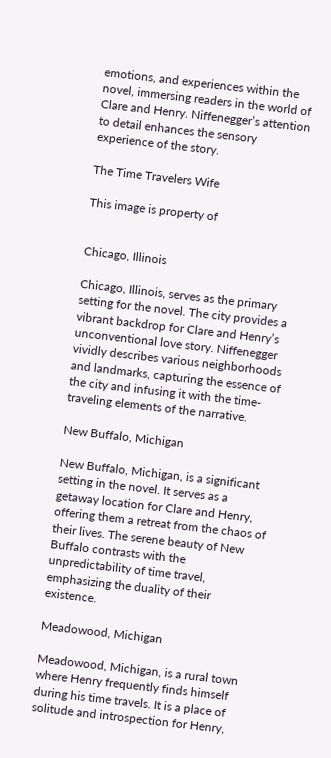emotions, and experiences within the novel, immersing readers in the world of Clare and Henry. Niffenegger’s attention to detail enhances the sensory experience of the story.

The Time Travelers Wife

This image is property of


Chicago, Illinois

Chicago, Illinois, serves as the primary setting for the novel. The city provides a vibrant backdrop for Clare and Henry’s unconventional love story. Niffenegger vividly describes various neighborhoods and landmarks, capturing the essence of the city and infusing it with the time-traveling elements of the narrative.

New Buffalo, Michigan

New Buffalo, Michigan, is a significant setting in the novel. It serves as a getaway location for Clare and Henry, offering them a retreat from the chaos of their lives. The serene beauty of New Buffalo contrasts with the unpredictability of time travel, emphasizing the duality of their existence.

Meadowood, Michigan

Meadowood, Michigan, is a rural town where Henry frequently finds himself during his time travels. It is a place of solitude and introspection for Henry,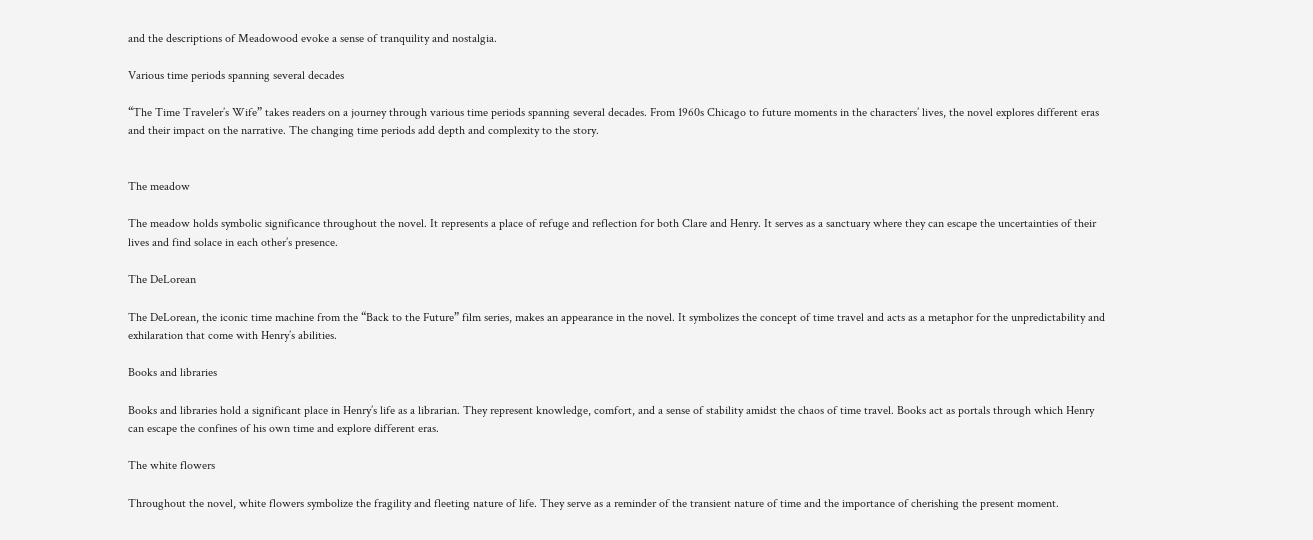and the descriptions of Meadowood evoke a sense of tranquility and nostalgia.

Various time periods spanning several decades

“The Time Traveler’s Wife” takes readers on a journey through various time periods spanning several decades. From 1960s Chicago to future moments in the characters’ lives, the novel explores different eras and their impact on the narrative. The changing time periods add depth and complexity to the story.


The meadow

The meadow holds symbolic significance throughout the novel. It represents a place of refuge and reflection for both Clare and Henry. It serves as a sanctuary where they can escape the uncertainties of their lives and find solace in each other’s presence.

The DeLorean

The DeLorean, the iconic time machine from the “Back to the Future” film series, makes an appearance in the novel. It symbolizes the concept of time travel and acts as a metaphor for the unpredictability and exhilaration that come with Henry’s abilities.

Books and libraries

Books and libraries hold a significant place in Henry’s life as a librarian. They represent knowledge, comfort, and a sense of stability amidst the chaos of time travel. Books act as portals through which Henry can escape the confines of his own time and explore different eras.

The white flowers

Throughout the novel, white flowers symbolize the fragility and fleeting nature of life. They serve as a reminder of the transient nature of time and the importance of cherishing the present moment.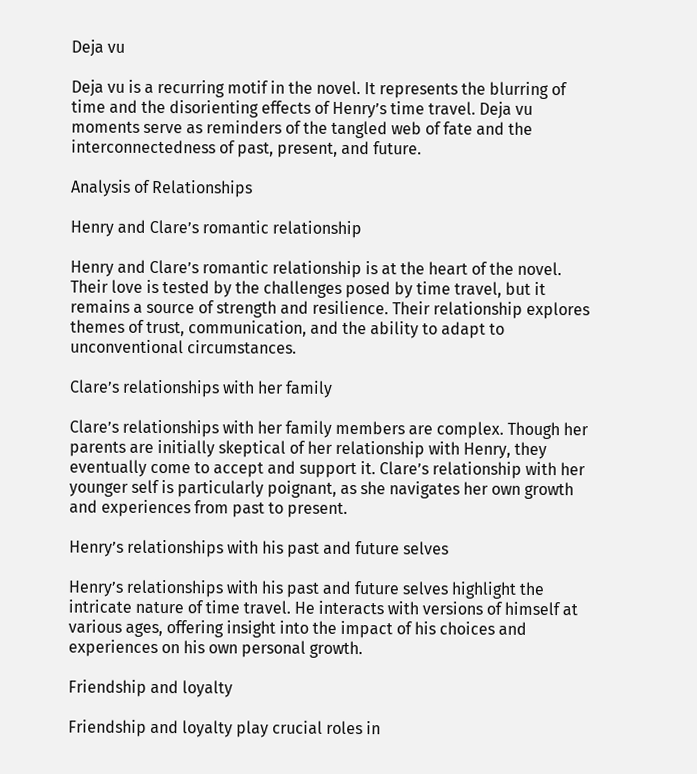Deja vu

Deja vu is a recurring motif in the novel. It represents the blurring of time and the disorienting effects of Henry’s time travel. Deja vu moments serve as reminders of the tangled web of fate and the interconnectedness of past, present, and future.

Analysis of Relationships

Henry and Clare’s romantic relationship

Henry and Clare’s romantic relationship is at the heart of the novel. Their love is tested by the challenges posed by time travel, but it remains a source of strength and resilience. Their relationship explores themes of trust, communication, and the ability to adapt to unconventional circumstances.

Clare’s relationships with her family

Clare’s relationships with her family members are complex. Though her parents are initially skeptical of her relationship with Henry, they eventually come to accept and support it. Clare’s relationship with her younger self is particularly poignant, as she navigates her own growth and experiences from past to present.

Henry’s relationships with his past and future selves

Henry’s relationships with his past and future selves highlight the intricate nature of time travel. He interacts with versions of himself at various ages, offering insight into the impact of his choices and experiences on his own personal growth.

Friendship and loyalty

Friendship and loyalty play crucial roles in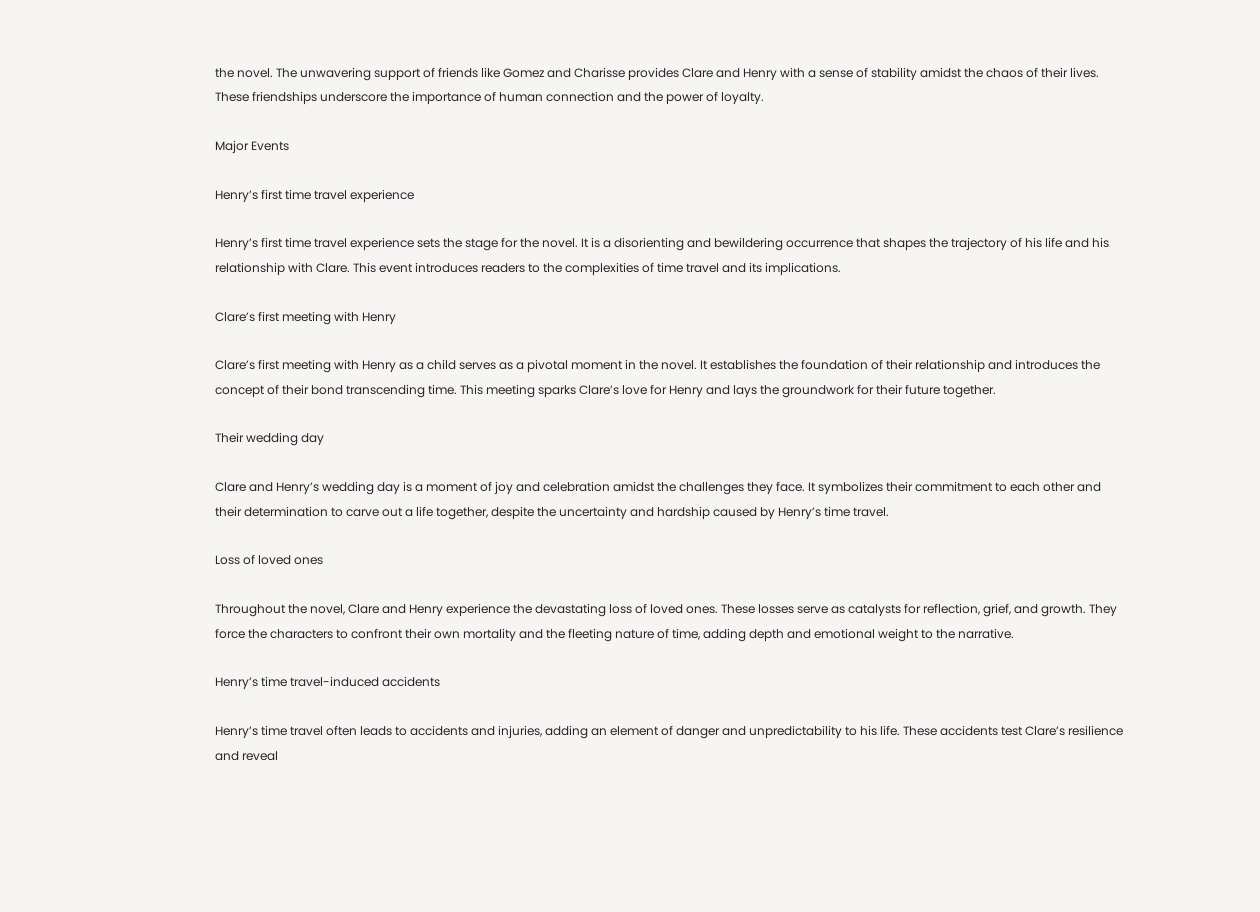the novel. The unwavering support of friends like Gomez and Charisse provides Clare and Henry with a sense of stability amidst the chaos of their lives. These friendships underscore the importance of human connection and the power of loyalty.

Major Events

Henry’s first time travel experience

Henry’s first time travel experience sets the stage for the novel. It is a disorienting and bewildering occurrence that shapes the trajectory of his life and his relationship with Clare. This event introduces readers to the complexities of time travel and its implications.

Clare’s first meeting with Henry

Clare’s first meeting with Henry as a child serves as a pivotal moment in the novel. It establishes the foundation of their relationship and introduces the concept of their bond transcending time. This meeting sparks Clare’s love for Henry and lays the groundwork for their future together.

Their wedding day

Clare and Henry’s wedding day is a moment of joy and celebration amidst the challenges they face. It symbolizes their commitment to each other and their determination to carve out a life together, despite the uncertainty and hardship caused by Henry’s time travel.

Loss of loved ones

Throughout the novel, Clare and Henry experience the devastating loss of loved ones. These losses serve as catalysts for reflection, grief, and growth. They force the characters to confront their own mortality and the fleeting nature of time, adding depth and emotional weight to the narrative.

Henry’s time travel-induced accidents

Henry’s time travel often leads to accidents and injuries, adding an element of danger and unpredictability to his life. These accidents test Clare’s resilience and reveal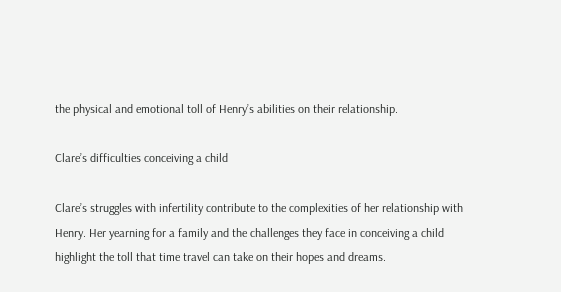the physical and emotional toll of Henry’s abilities on their relationship.

Clare’s difficulties conceiving a child

Clare’s struggles with infertility contribute to the complexities of her relationship with Henry. Her yearning for a family and the challenges they face in conceiving a child highlight the toll that time travel can take on their hopes and dreams.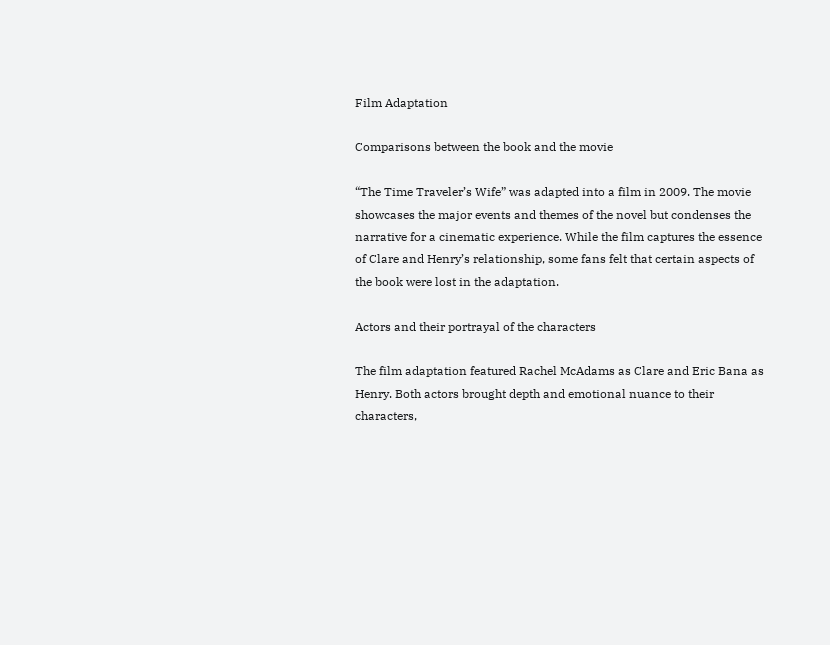Film Adaptation

Comparisons between the book and the movie

“The Time Traveler’s Wife” was adapted into a film in 2009. The movie showcases the major events and themes of the novel but condenses the narrative for a cinematic experience. While the film captures the essence of Clare and Henry’s relationship, some fans felt that certain aspects of the book were lost in the adaptation.

Actors and their portrayal of the characters

The film adaptation featured Rachel McAdams as Clare and Eric Bana as Henry. Both actors brought depth and emotional nuance to their characters,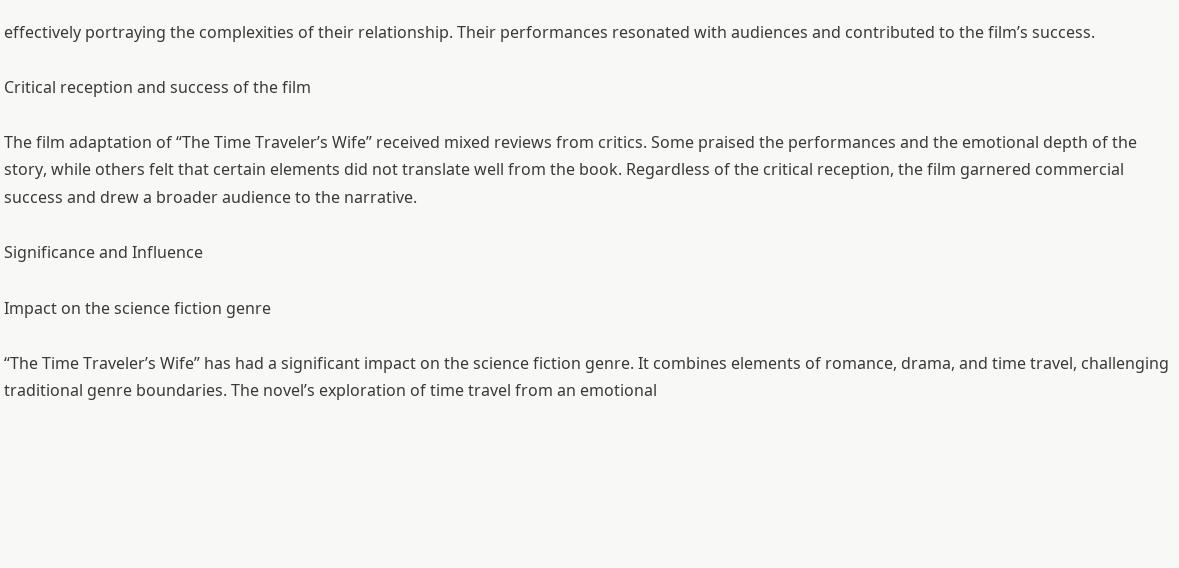effectively portraying the complexities of their relationship. Their performances resonated with audiences and contributed to the film’s success.

Critical reception and success of the film

The film adaptation of “The Time Traveler’s Wife” received mixed reviews from critics. Some praised the performances and the emotional depth of the story, while others felt that certain elements did not translate well from the book. Regardless of the critical reception, the film garnered commercial success and drew a broader audience to the narrative.

Significance and Influence

Impact on the science fiction genre

“The Time Traveler’s Wife” has had a significant impact on the science fiction genre. It combines elements of romance, drama, and time travel, challenging traditional genre boundaries. The novel’s exploration of time travel from an emotional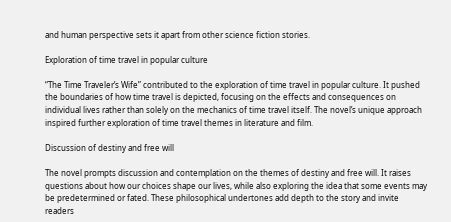and human perspective sets it apart from other science fiction stories.

Exploration of time travel in popular culture

“The Time Traveler’s Wife” contributed to the exploration of time travel in popular culture. It pushed the boundaries of how time travel is depicted, focusing on the effects and consequences on individual lives rather than solely on the mechanics of time travel itself. The novel’s unique approach inspired further exploration of time travel themes in literature and film.

Discussion of destiny and free will

The novel prompts discussion and contemplation on the themes of destiny and free will. It raises questions about how our choices shape our lives, while also exploring the idea that some events may be predetermined or fated. These philosophical undertones add depth to the story and invite readers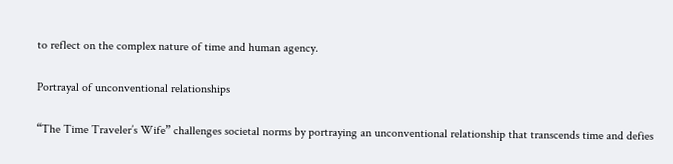to reflect on the complex nature of time and human agency.

Portrayal of unconventional relationships

“The Time Traveler’s Wife” challenges societal norms by portraying an unconventional relationship that transcends time and defies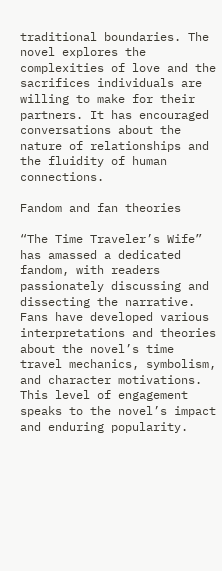traditional boundaries. The novel explores the complexities of love and the sacrifices individuals are willing to make for their partners. It has encouraged conversations about the nature of relationships and the fluidity of human connections.

Fandom and fan theories

“The Time Traveler’s Wife” has amassed a dedicated fandom, with readers passionately discussing and dissecting the narrative. Fans have developed various interpretations and theories about the novel’s time travel mechanics, symbolism, and character motivations. This level of engagement speaks to the novel’s impact and enduring popularity.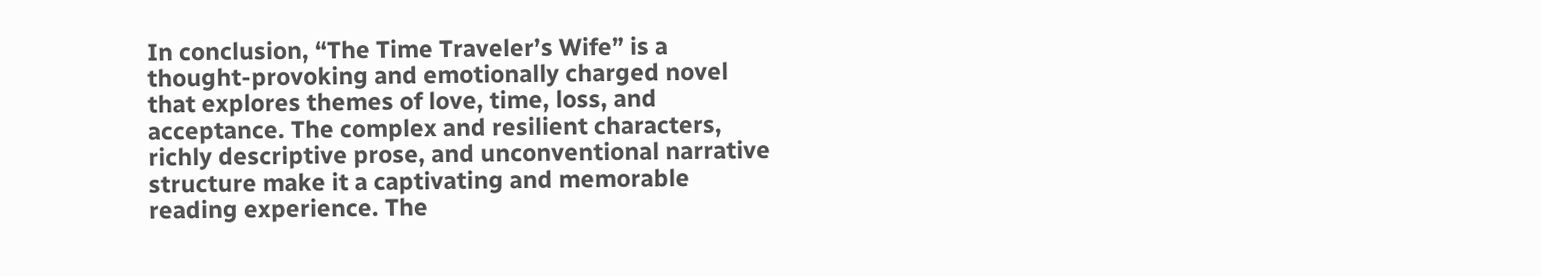In conclusion, “The Time Traveler’s Wife” is a thought-provoking and emotionally charged novel that explores themes of love, time, loss, and acceptance. The complex and resilient characters, richly descriptive prose, and unconventional narrative structure make it a captivating and memorable reading experience. The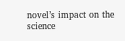novel’s impact on the science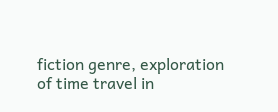fiction genre, exploration of time travel in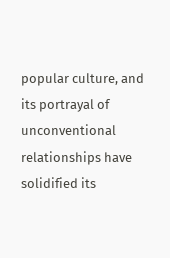popular culture, and its portrayal of unconventional relationships have solidified its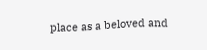place as a beloved and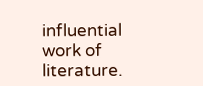influential work of literature.